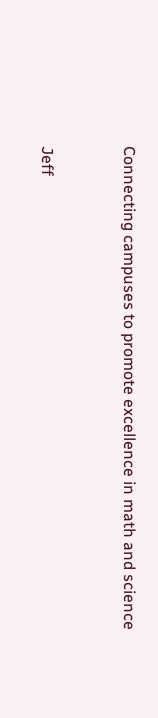Connecting campuses to promote excellence in math and science


Jeff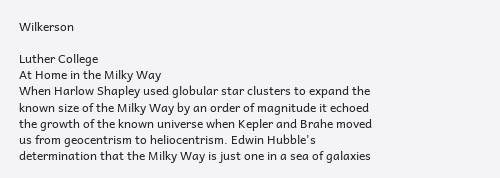Wilkerson

Luther College
At Home in the Milky Way
When Harlow Shapley used globular star clusters to expand the known size of the Milky Way by an order of magnitude it echoed the growth of the known universe when Kepler and Brahe moved us from geocentrism to heliocentrism. Edwin Hubble's determination that the Milky Way is just one in a sea of galaxies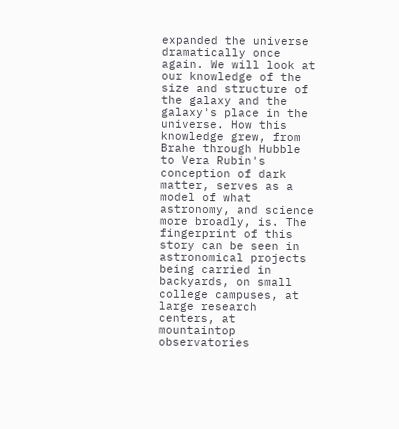expanded the universe dramatically once again. We will look at our knowledge of the size and structure of the galaxy and the galaxy's place in the universe. How this knowledge grew, from Brahe through Hubble to Vera Rubin's conception of dark matter, serves as a model of what astronomy, and science more broadly, is. The fingerprint of this story can be seen in astronomical projects being carried in backyards, on small college campuses, at large research centers, at mountaintop observatories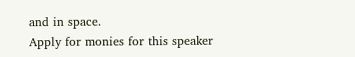and in space.
Apply for monies for this speaker